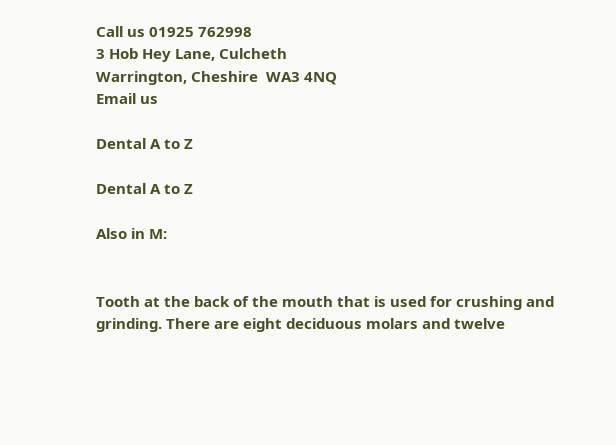Call us 01925 762998
3 Hob Hey Lane, Culcheth
Warrington, Cheshire  WA3 4NQ
Email us

Dental A to Z

Dental A to Z

Also in M:


Tooth at the back of the mouth that is used for crushing and grinding. There are eight deciduous molars and twelve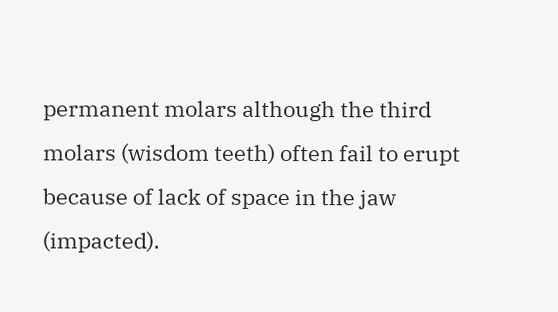permanent molars although the third molars (wisdom teeth) often fail to erupt because of lack of space in the jaw (impacted).